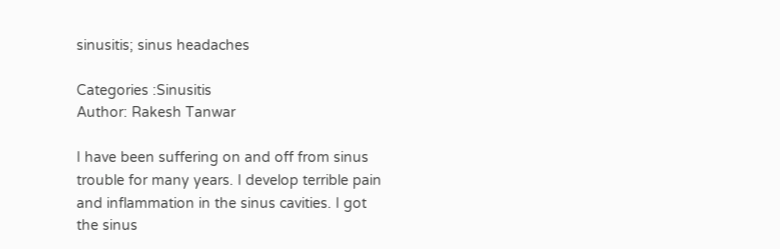sinusitis; sinus headaches

Categories :Sinusitis
Author: Rakesh Tanwar

I have been suffering on and off from sinus trouble for many years. I develop terrible pain and inflammation in the sinus cavities. I got the sinus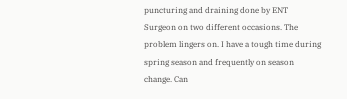puncturing and draining done by ENT Surgeon on two different occasions. The problem lingers on. I have a tough time during spring season and frequently on season change. Can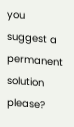you suggest a permanent solution please?